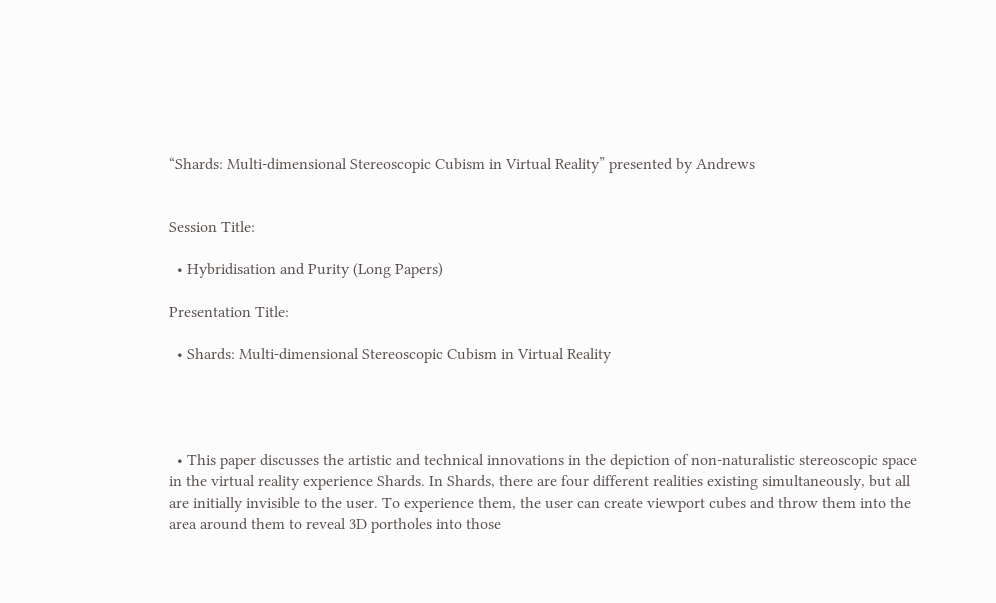“Shards: Multi-dimensional Stereoscopic Cubism in Virtual Reality” presented by Andrews


Session Title:

  • Hybridisation and Purity (Long Papers)

Presentation Title:

  • Shards: Multi-dimensional Stereoscopic Cubism in Virtual Reality




  • This paper discusses the artistic and technical innovations in the depiction of non-naturalistic stereoscopic space in the virtual reality experience Shards. In Shards, there are four different realities existing simultaneously, but all are initially invisible to the user. To experience them, the user can create viewport cubes and throw them into the area around them to reveal 3D portholes into those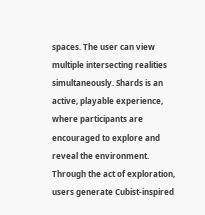spaces. The user can view multiple intersecting realities simultaneously. Shards is an active, playable experience, where participants are encouraged to explore and reveal the environment. Through the act of exploration, users generate Cubist-inspired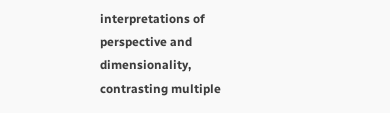interpretations of perspective and dimensionality, contrasting multiple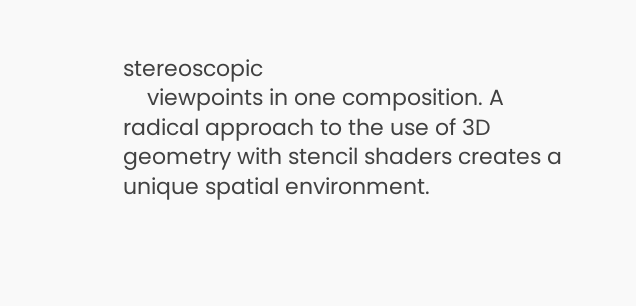stereoscopic
    viewpoints in one composition. A radical approach to the use of 3D geometry with stencil shaders creates a unique spatial environment.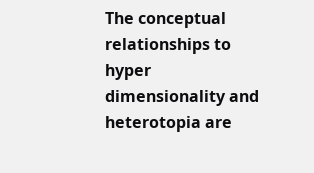The conceptual relationships to hyper dimensionality and heterotopia are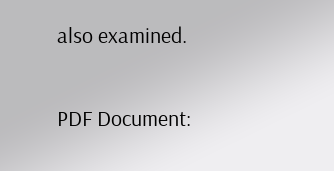also examined.

PDF Document: